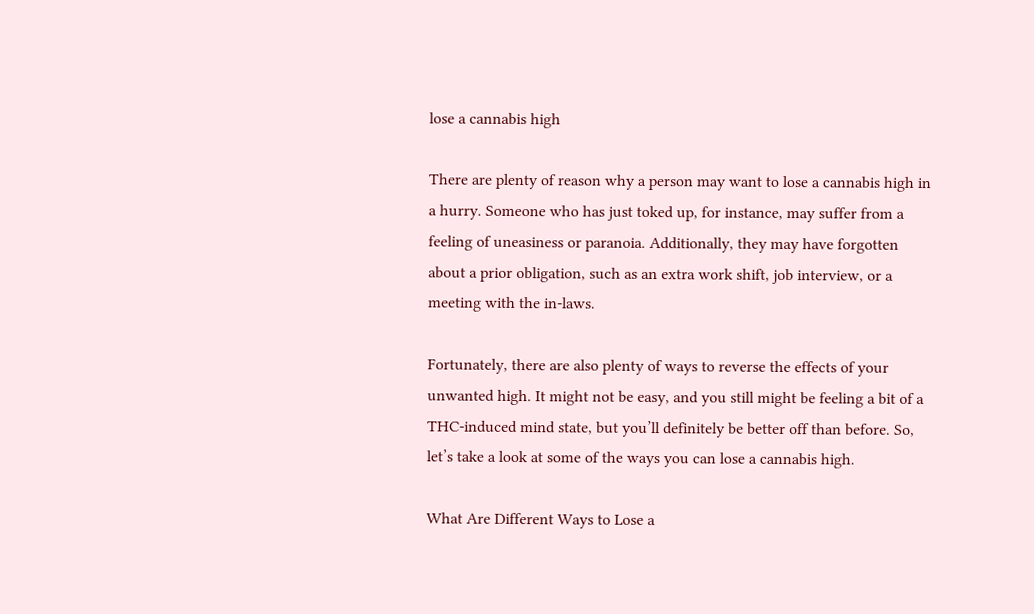lose a cannabis high

There are plenty of reason why a person may want to lose a cannabis high in a hurry. Someone who has just toked up, for instance, may suffer from a feeling of uneasiness or paranoia. Additionally, they may have forgotten about a prior obligation, such as an extra work shift, job interview, or a meeting with the in-laws.

Fortunately, there are also plenty of ways to reverse the effects of your unwanted high. It might not be easy, and you still might be feeling a bit of a THC-induced mind state, but you’ll definitely be better off than before. So, let’s take a look at some of the ways you can lose a cannabis high.

What Are Different Ways to Lose a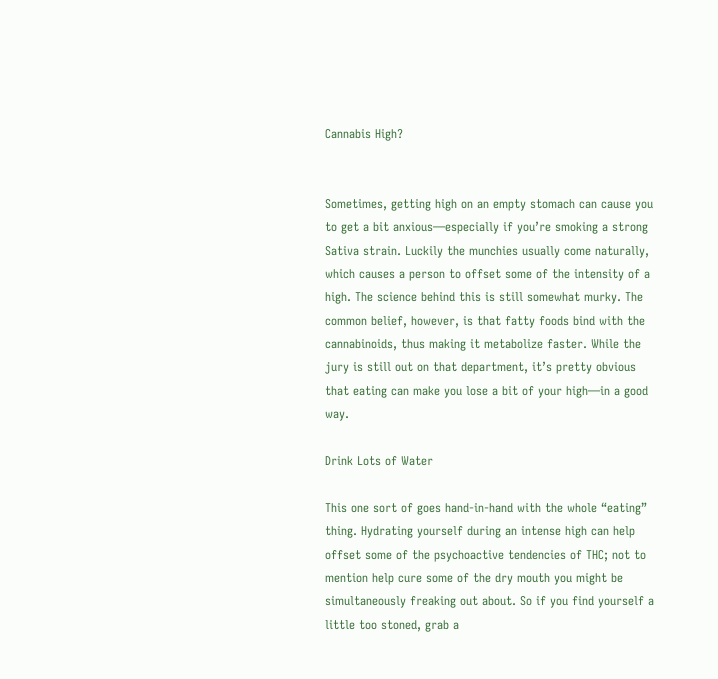Cannabis High?


Sometimes, getting high on an empty stomach can cause you to get a bit anxious—especially if you’re smoking a strong Sativa strain. Luckily the munchies usually come naturally, which causes a person to offset some of the intensity of a high. The science behind this is still somewhat murky. The common belief, however, is that fatty foods bind with the cannabinoids, thus making it metabolize faster. While the jury is still out on that department, it’s pretty obvious that eating can make you lose a bit of your high—in a good way.

Drink Lots of Water

This one sort of goes hand-in-hand with the whole “eating” thing. Hydrating yourself during an intense high can help offset some of the psychoactive tendencies of THC; not to mention help cure some of the dry mouth you might be simultaneously freaking out about. So if you find yourself a little too stoned, grab a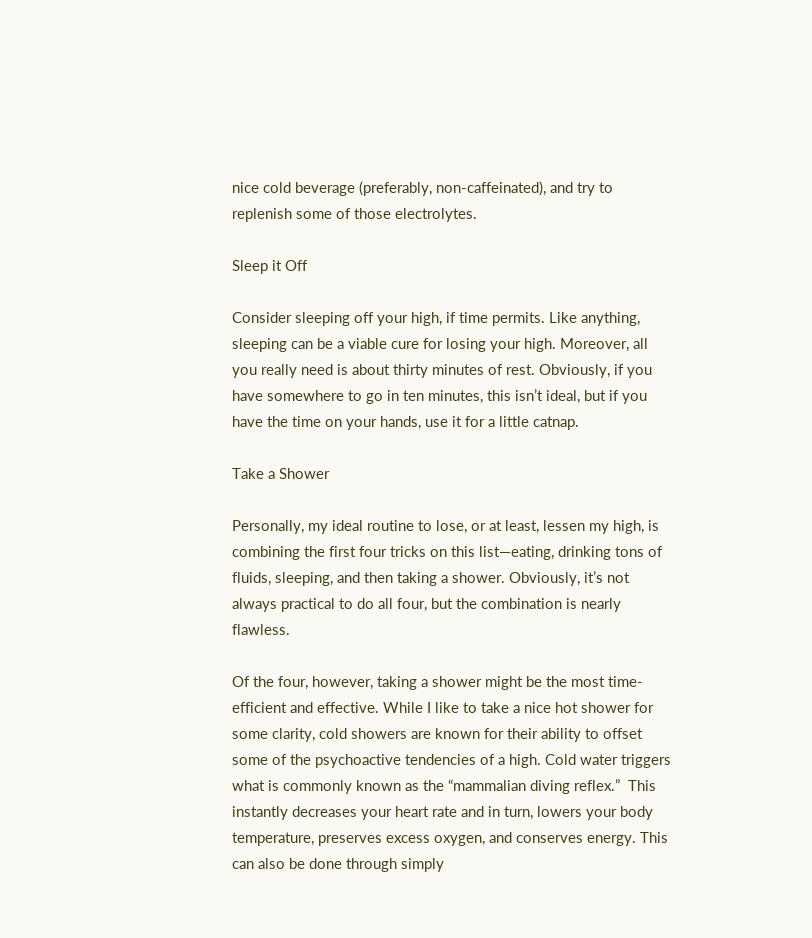nice cold beverage (preferably, non-caffeinated), and try to replenish some of those electrolytes.

Sleep it Off

Consider sleeping off your high, if time permits. Like anything, sleeping can be a viable cure for losing your high. Moreover, all you really need is about thirty minutes of rest. Obviously, if you have somewhere to go in ten minutes, this isn’t ideal, but if you have the time on your hands, use it for a little catnap.

Take a Shower

Personally, my ideal routine to lose, or at least, lessen my high, is combining the first four tricks on this list—eating, drinking tons of fluids, sleeping, and then taking a shower. Obviously, it’s not always practical to do all four, but the combination is nearly flawless.

Of the four, however, taking a shower might be the most time-efficient and effective. While I like to take a nice hot shower for some clarity, cold showers are known for their ability to offset some of the psychoactive tendencies of a high. Cold water triggers what is commonly known as the “mammalian diving reflex.”  This instantly decreases your heart rate and in turn, lowers your body temperature, preserves excess oxygen, and conserves energy. This can also be done through simply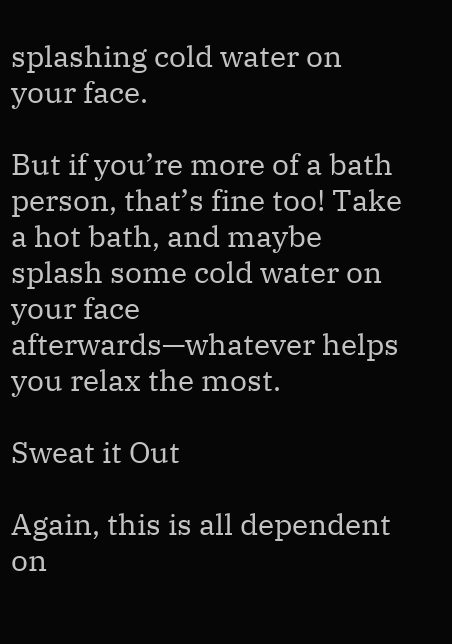splashing cold water on your face.

But if you’re more of a bath person, that’s fine too! Take a hot bath, and maybe splash some cold water on your face afterwards—whatever helps you relax the most.

Sweat it Out

Again, this is all dependent on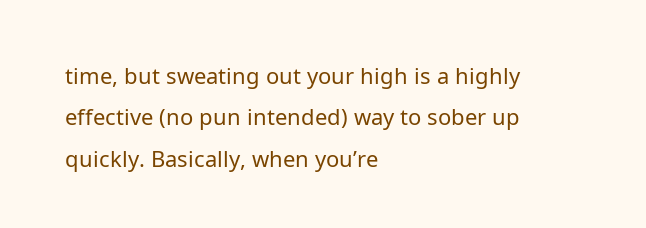time, but sweating out your high is a highly effective (no pun intended) way to sober up quickly. Basically, when you’re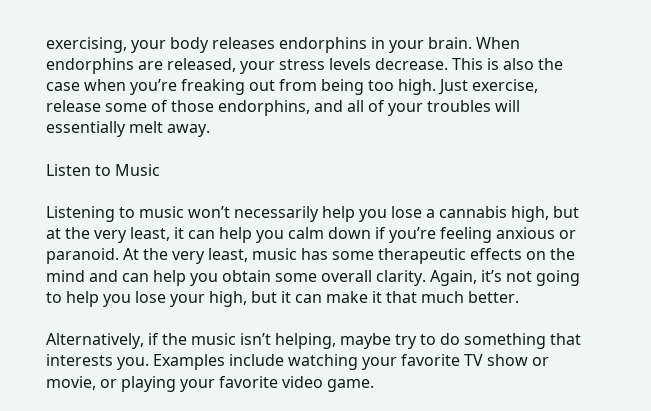exercising, your body releases endorphins in your brain. When endorphins are released, your stress levels decrease. This is also the case when you’re freaking out from being too high. Just exercise, release some of those endorphins, and all of your troubles will essentially melt away.

Listen to Music

Listening to music won’t necessarily help you lose a cannabis high, but at the very least, it can help you calm down if you’re feeling anxious or paranoid. At the very least, music has some therapeutic effects on the mind and can help you obtain some overall clarity. Again, it’s not going to help you lose your high, but it can make it that much better.

Alternatively, if the music isn’t helping, maybe try to do something that interests you. Examples include watching your favorite TV show or movie, or playing your favorite video game.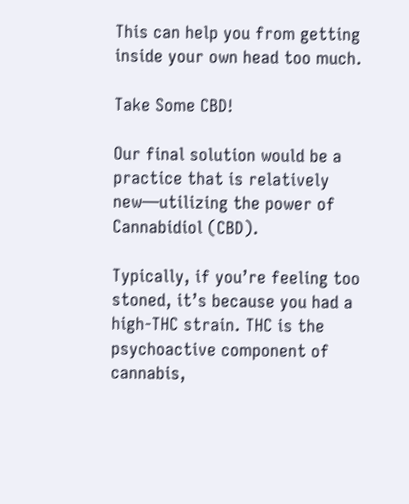This can help you from getting inside your own head too much.

Take Some CBD!

Our final solution would be a practice that is relatively new—utilizing the power of Cannabidiol (CBD).

Typically, if you’re feeling too stoned, it’s because you had a high-THC strain. THC is the psychoactive component of cannabis,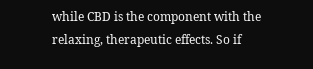while CBD is the component with the relaxing, therapeutic effects. So if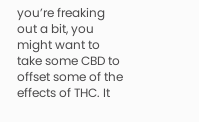you’re freaking out a bit, you might want to take some CBD to offset some of the effects of THC. It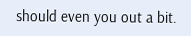should even you out a bit.